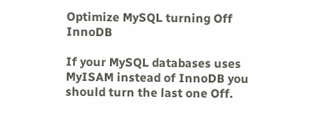Optimize MySQL turning Off InnoDB

If your MySQL databases uses MyISAM instead of InnoDB you should turn the last one Off.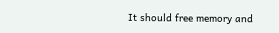It should free memory and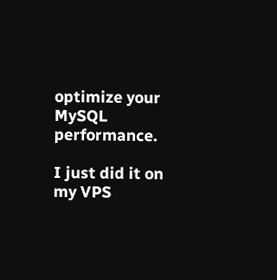optimize your MySQL performance.

I just did it on my VPS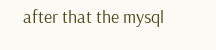after that the mysql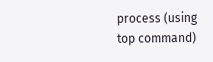process (using top command)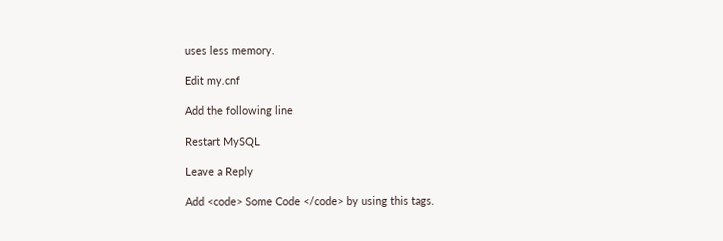uses less memory.

Edit my.cnf

Add the following line

Restart MySQL

Leave a Reply

Add <code> Some Code </code> by using this tags.